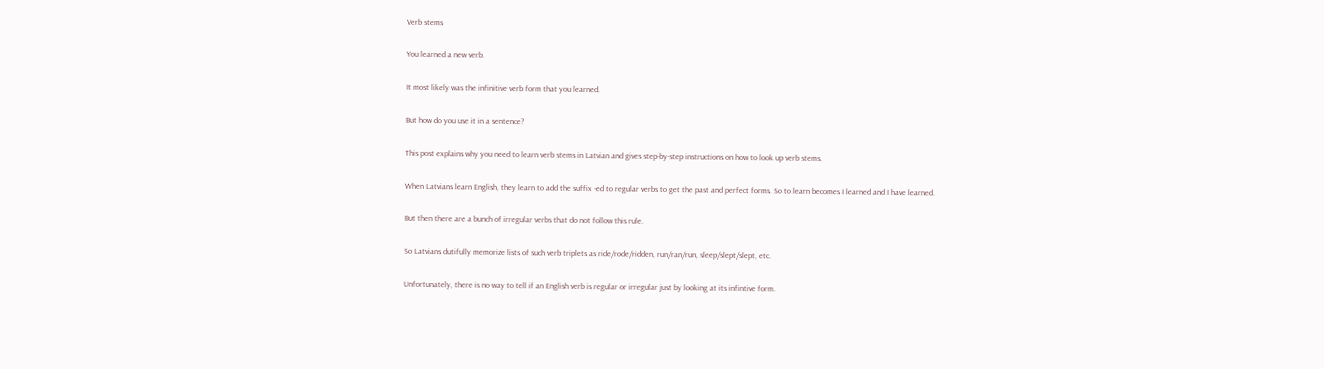Verb stems

You learned a new verb.

It most likely was the infinitive verb form that you learned.

But how do you use it in a sentence?

This post explains why you need to learn verb stems in Latvian and gives step-by-step instructions on how to look up verb stems.

When Latvians learn English, they learn to add the suffix -ed to regular verbs to get the past and perfect forms. So to learn becomes I learned and I have learned.

But then there are a bunch of irregular verbs that do not follow this rule.

So Latvians dutifully memorize lists of such verb triplets as ride/rode/ridden, run/ran/run, sleep/slept/slept, etc.

Unfortunately, there is no way to tell if an English verb is regular or irregular just by looking at its infintive form.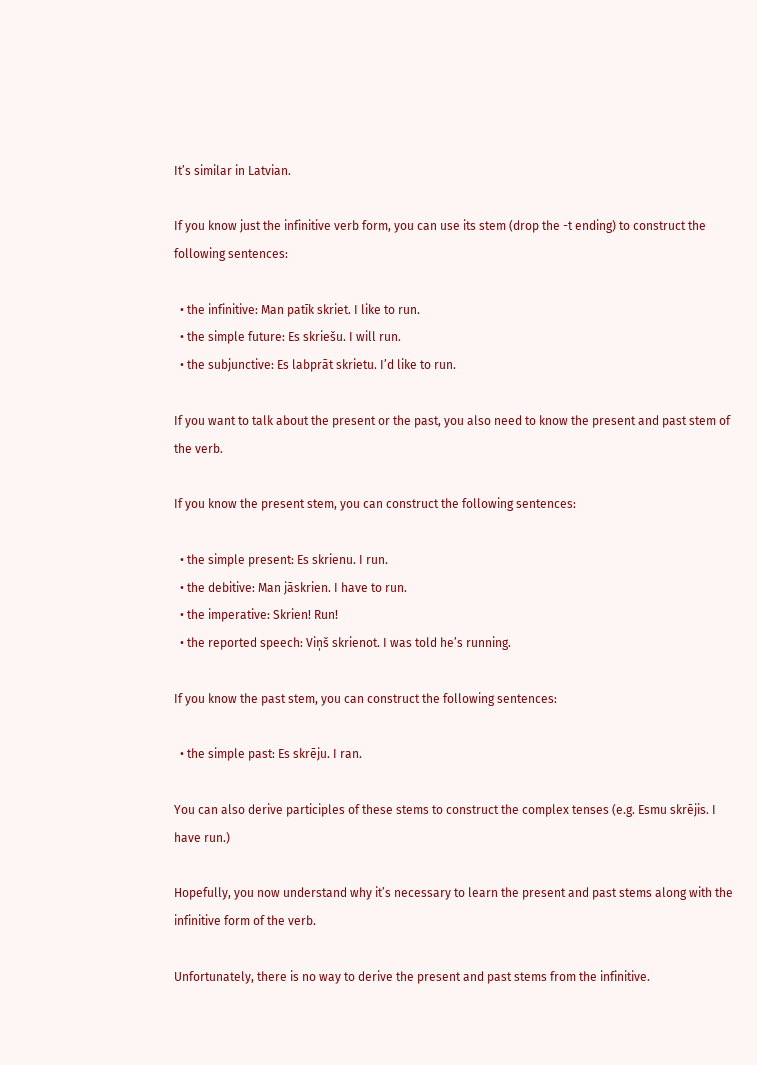It’s similar in Latvian.

If you know just the infinitive verb form, you can use its stem (drop the -t ending) to construct the following sentences:

  • the infinitive: Man patīk skriet. I like to run.
  • the simple future: Es skriešu. I will run.
  • the subjunctive: Es labprāt skrietu. I’d like to run.

If you want to talk about the present or the past, you also need to know the present and past stem of the verb.

If you know the present stem, you can construct the following sentences:

  • the simple present: Es skrienu. I run.
  • the debitive: Man jāskrien. I have to run.
  • the imperative: Skrien! Run!
  • the reported speech: Viņš skrienot. I was told he’s running.

If you know the past stem, you can construct the following sentences:

  • the simple past: Es skrēju. I ran.

You can also derive participles of these stems to construct the complex tenses (e.g. Esmu skrējis. I have run.)

Hopefully, you now understand why it’s necessary to learn the present and past stems along with the infinitive form of the verb.

Unfortunately, there is no way to derive the present and past stems from the infinitive.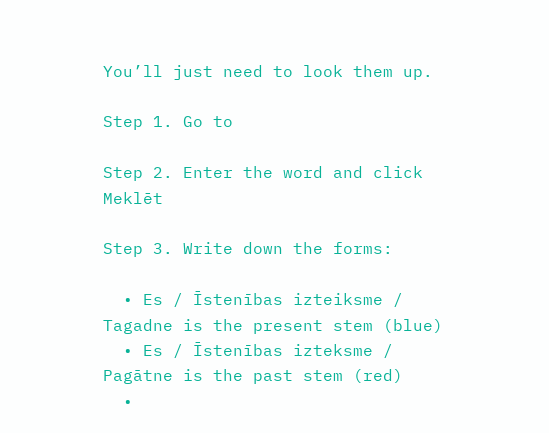You’ll just need to look them up.

Step 1. Go to

Step 2. Enter the word and click Meklēt

Step 3. Write down the forms:

  • Es / Īstenības izteiksme / Tagadne is the present stem (blue)
  • Es / Īstenības izteksme / Pagātne is the past stem (red)
  •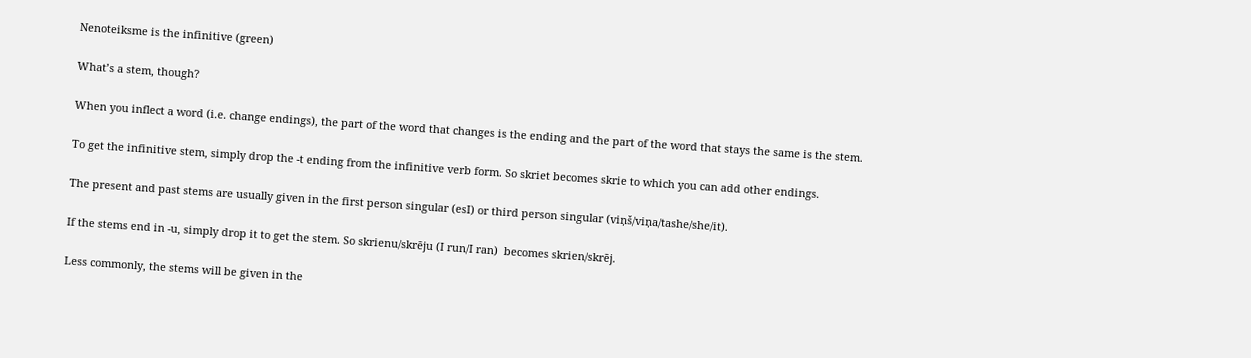Nenoteiksme is the infinitive (green)

What’s a stem, though?

When you inflect a word (i.e. change endings), the part of the word that changes is the ending and the part of the word that stays the same is the stem.

To get the infinitive stem, simply drop the -t ending from the infinitive verb form. So skriet becomes skrie to which you can add other endings.

The present and past stems are usually given in the first person singular (esI) or third person singular (viņš/viņa/tashe/she/it).

If the stems end in -u, simply drop it to get the stem. So skrienu/skrēju (I run/I ran)  becomes skrien/skrēj.

Less commonly, the stems will be given in the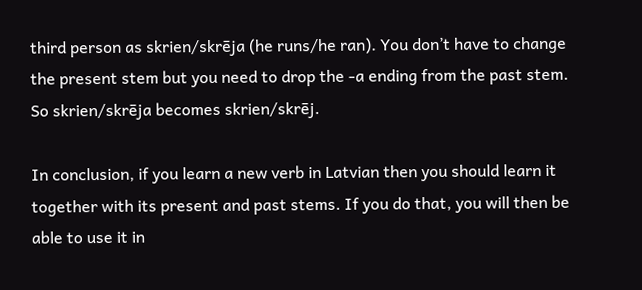third person as skrien/skrēja (he runs/he ran). You don’t have to change the present stem but you need to drop the -a ending from the past stem. So skrien/skrēja becomes skrien/skrēj.

In conclusion, if you learn a new verb in Latvian then you should learn it together with its present and past stems. If you do that, you will then be able to use it in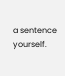a sentence yourself.